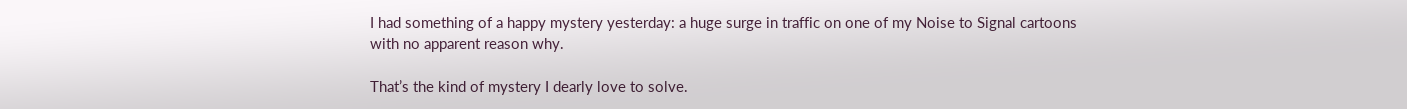I had something of a happy mystery yesterday: a huge surge in traffic on one of my Noise to Signal cartoons with no apparent reason why.

That’s the kind of mystery I dearly love to solve.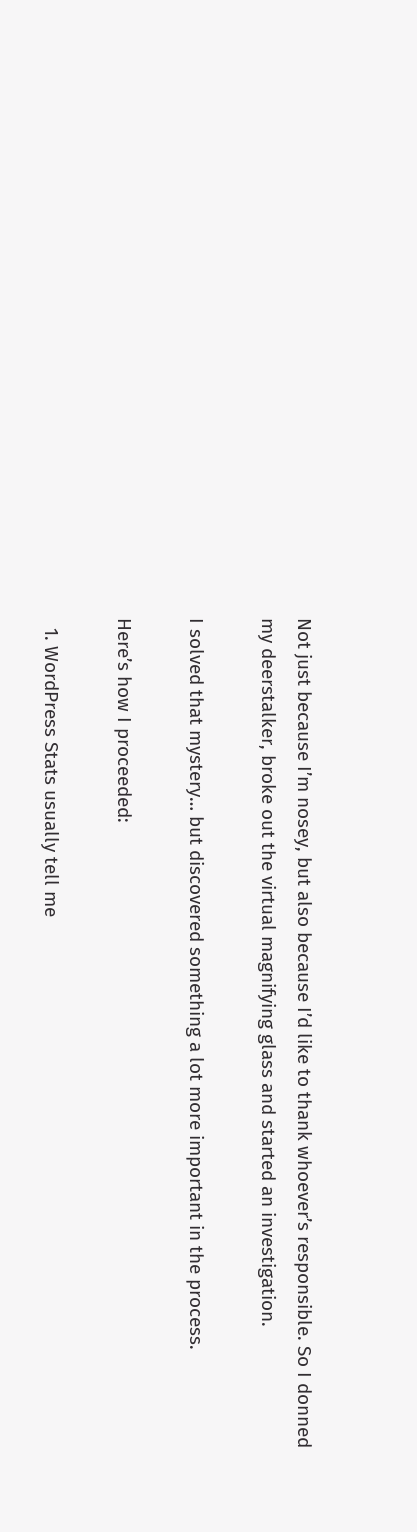Not just because I’m nosey, but also because I’d like to thank whoever’s responsible. So I donned my deerstalker, broke out the virtual magnifying glass and started an investigation.

I solved that mystery… but discovered something a lot more important in the process.

Here’s how I proceeded:

  1. WordPress Stats usually tell me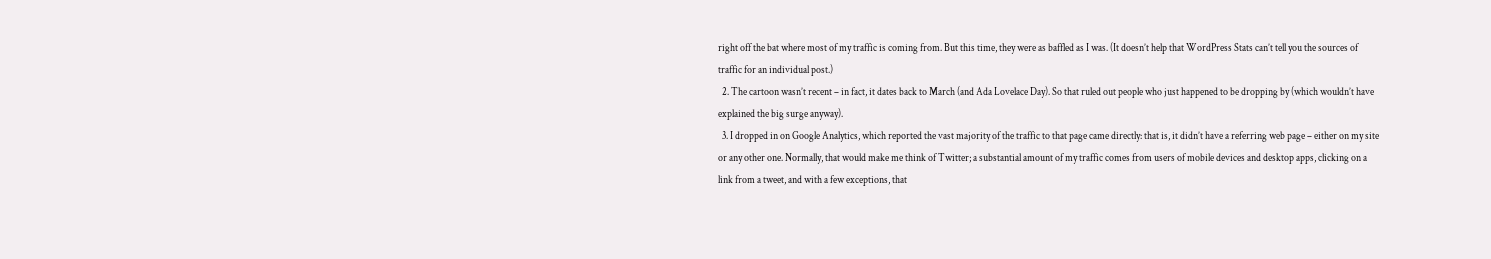right off the bat where most of my traffic is coming from. But this time, they were as baffled as I was. (It doesn’t help that WordPress Stats can’t tell you the sources of traffic for an individual post.)
  2. The cartoon wasn’t recent – in fact, it dates back to March (and Ada Lovelace Day). So that ruled out people who just happened to be dropping by (which wouldn’t have explained the big surge anyway).
  3. I dropped in on Google Analytics, which reported the vast majority of the traffic to that page came directly: that is, it didn’t have a referring web page – either on my site or any other one. Normally, that would make me think of Twitter; a substantial amount of my traffic comes from users of mobile devices and desktop apps, clicking on a link from a tweet, and with a few exceptions, that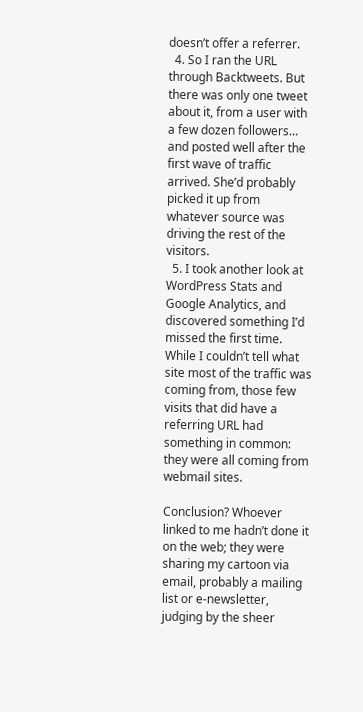doesn’t offer a referrer.
  4. So I ran the URL through Backtweets. But there was only one tweet about it, from a user with a few dozen followers… and posted well after the first wave of traffic arrived. She’d probably picked it up from whatever source was driving the rest of the visitors.
  5. I took another look at WordPress Stats and Google Analytics, and discovered something I’d missed the first time. While I couldn’t tell what site most of the traffic was coming from, those few visits that did have a referring URL had something in common: they were all coming from webmail sites.

Conclusion? Whoever linked to me hadn’t done it on the web; they were sharing my cartoon via email, probably a mailing list or e-newsletter, judging by the sheer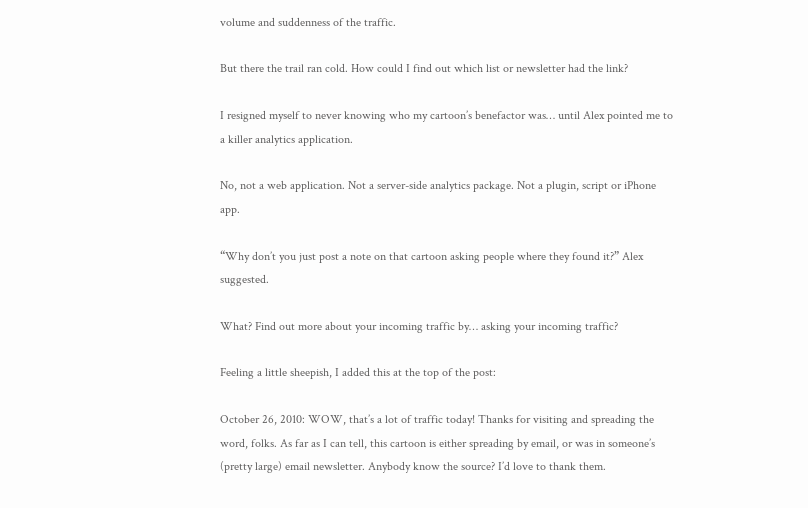volume and suddenness of the traffic.

But there the trail ran cold. How could I find out which list or newsletter had the link?

I resigned myself to never knowing who my cartoon’s benefactor was… until Alex pointed me to a killer analytics application.

No, not a web application. Not a server-side analytics package. Not a plugin, script or iPhone app.

“Why don’t you just post a note on that cartoon asking people where they found it?” Alex suggested.

What? Find out more about your incoming traffic by… asking your incoming traffic?

Feeling a little sheepish, I added this at the top of the post:

October 26, 2010: WOW, that’s a lot of traffic today! Thanks for visiting and spreading the word, folks. As far as I can tell, this cartoon is either spreading by email, or was in someone’s (pretty large) email newsletter. Anybody know the source? I’d love to thank them.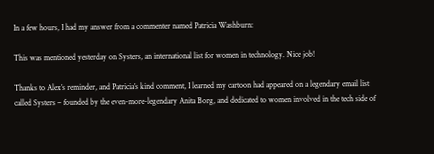In a few hours, I had my answer from a commenter named Patricia Washburn:

This was mentioned yesterday on Systers, an international list for women in technology. Nice job!

Thanks to Alex’s reminder, and Patricia’s kind comment, I learned my cartoon had appeared on a legendary email list called Systers – founded by the even-more-legendary Anita Borg, and dedicated to women involved in the tech side of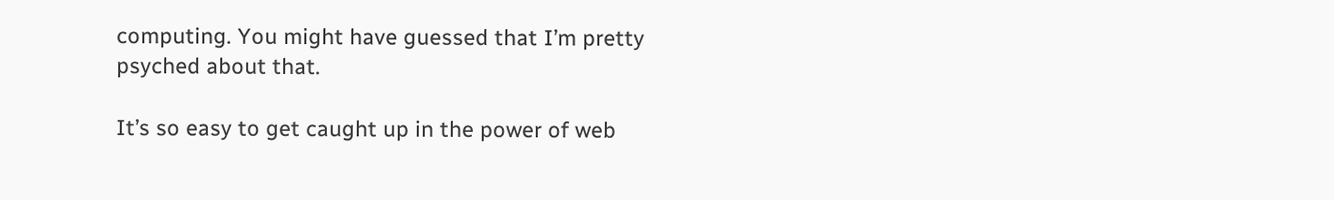computing. You might have guessed that I’m pretty psyched about that.

It’s so easy to get caught up in the power of web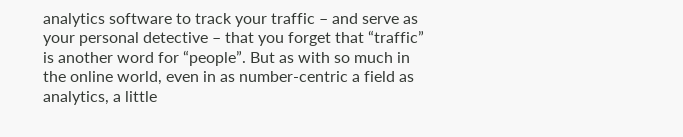analytics software to track your traffic – and serve as your personal detective – that you forget that “traffic” is another word for “people”. But as with so much in the online world, even in as number-centric a field as analytics, a little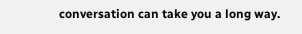conversation can take you a long way.